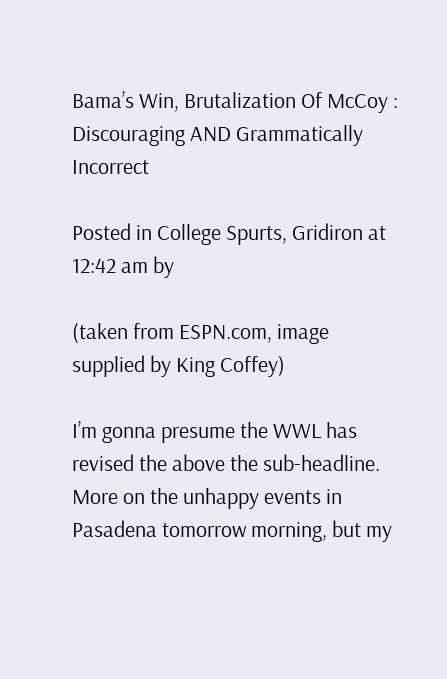Bama’s Win, Brutalization Of McCoy : Discouraging AND Grammatically Incorrect

Posted in College Spurts, Gridiron at 12:42 am by

(taken from ESPN.com, image supplied by King Coffey)

I’m gonna presume the WWL has revised the above the sub-headline.  More on the unhappy events in Pasadena tomorrow morning, but my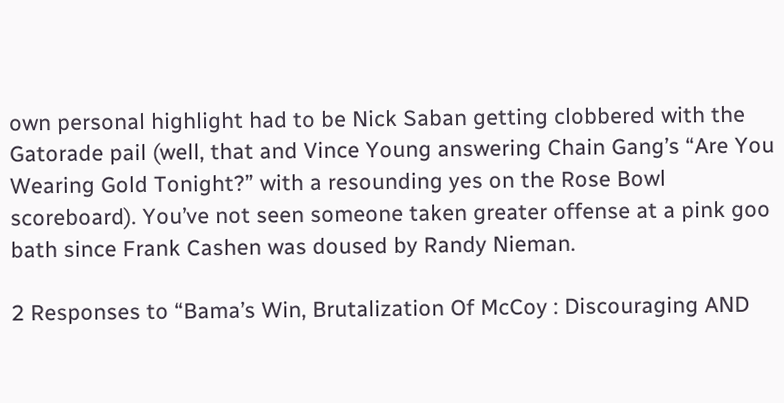own personal highlight had to be Nick Saban getting clobbered with the Gatorade pail (well, that and Vince Young answering Chain Gang’s “Are You Wearing Gold Tonight?” with a resounding yes on the Rose Bowl scoreboard). You’ve not seen someone taken greater offense at a pink goo bath since Frank Cashen was doused by Randy Nieman.

2 Responses to “Bama’s Win, Brutalization Of McCoy : Discouraging AND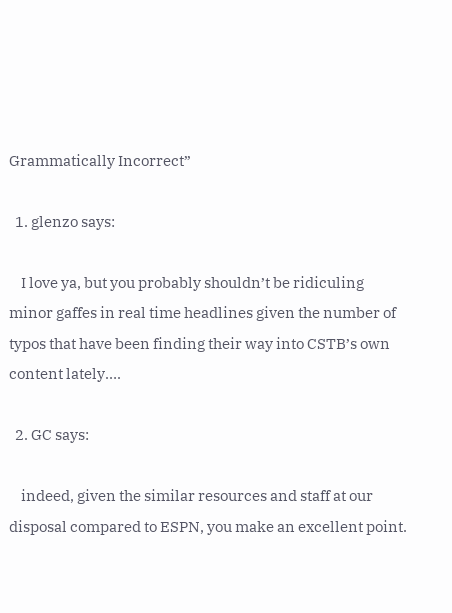Grammatically Incorrect”

  1. glenzo says:

    I love ya, but you probably shouldn’t be ridiculing minor gaffes in real time headlines given the number of typos that have been finding their way into CSTB’s own content lately….

  2. GC says:

    indeed, given the similar resources and staff at our disposal compared to ESPN, you make an excellent point.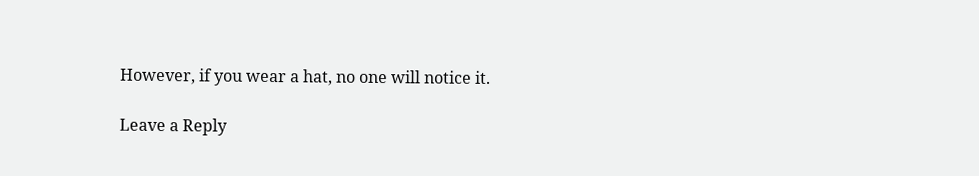However, if you wear a hat, no one will notice it.

Leave a Reply